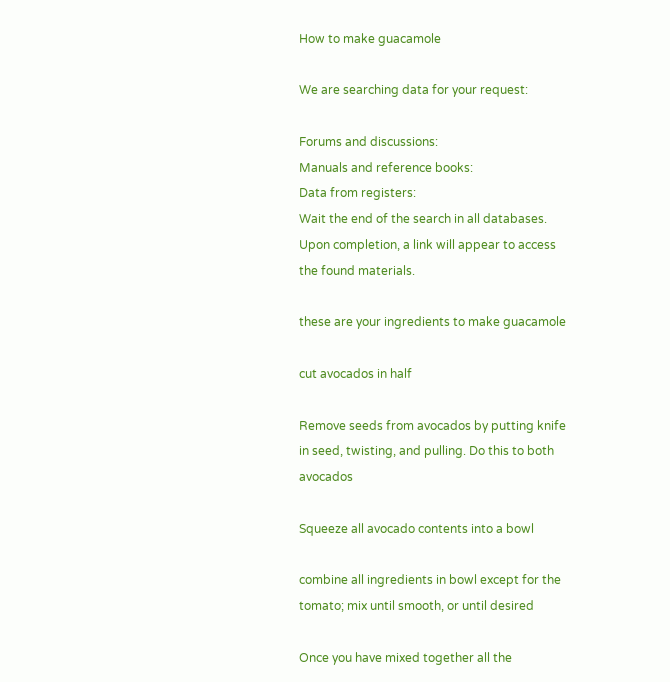How to make guacamole

We are searching data for your request:

Forums and discussions:
Manuals and reference books:
Data from registers:
Wait the end of the search in all databases.
Upon completion, a link will appear to access the found materials.

these are your ingredients to make guacamole

cut avocados in half

Remove seeds from avocados by putting knife in seed, twisting, and pulling. Do this to both avocados

Squeeze all avocado contents into a bowl

combine all ingredients in bowl except for the tomato; mix until smooth, or until desired

Once you have mixed together all the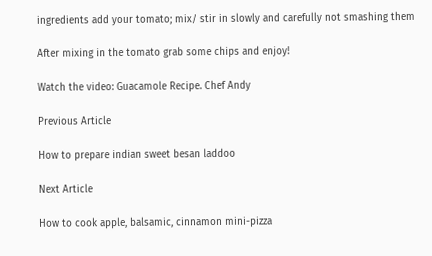ingredients add your tomato; mix/ stir in slowly and carefully not smashing them

After mixing in the tomato grab some chips and enjoy!

Watch the video: Guacamole Recipe. Chef Andy

Previous Article

How to prepare indian sweet besan laddoo

Next Article

How to cook apple, balsamic, cinnamon mini-pizza